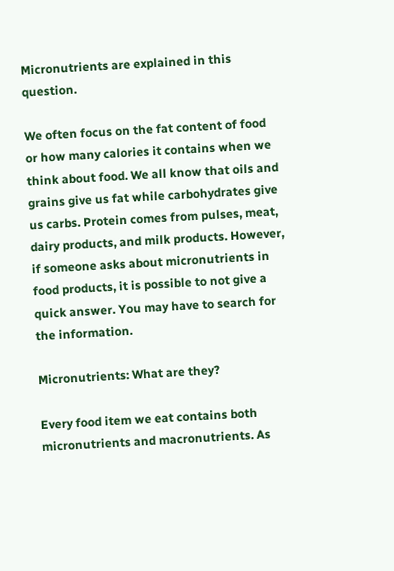Micronutrients are explained in this question.

We often focus on the fat content of food or how many calories it contains when we think about food. We all know that oils and grains give us fat while carbohydrates give us carbs. Protein comes from pulses, meat, dairy products, and milk products. However, if someone asks about micronutrients in food products, it is possible to not give a quick answer. You may have to search for the information.

Micronutrients: What are they?

Every food item we eat contains both micronutrients and macronutrients. As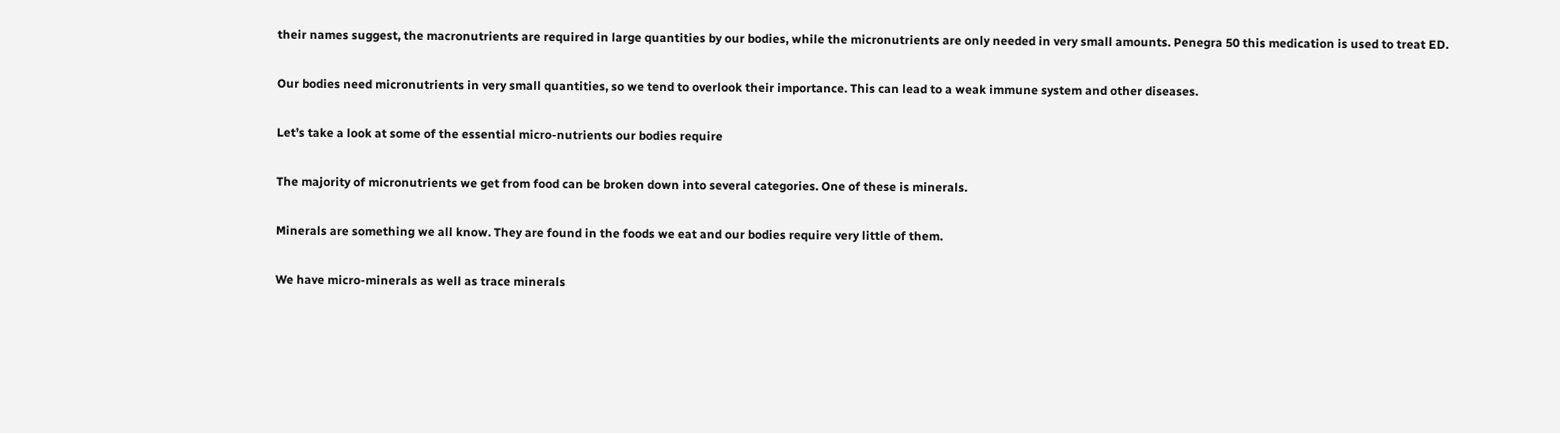their names suggest, the macronutrients are required in large quantities by our bodies, while the micronutrients are only needed in very small amounts. Penegra 50 this medication is used to treat ED.

Our bodies need micronutrients in very small quantities, so we tend to overlook their importance. This can lead to a weak immune system and other diseases.

Let’s take a look at some of the essential micro-nutrients our bodies require

The majority of micronutrients we get from food can be broken down into several categories. One of these is minerals.

Minerals are something we all know. They are found in the foods we eat and our bodies require very little of them.

We have micro-minerals as well as trace minerals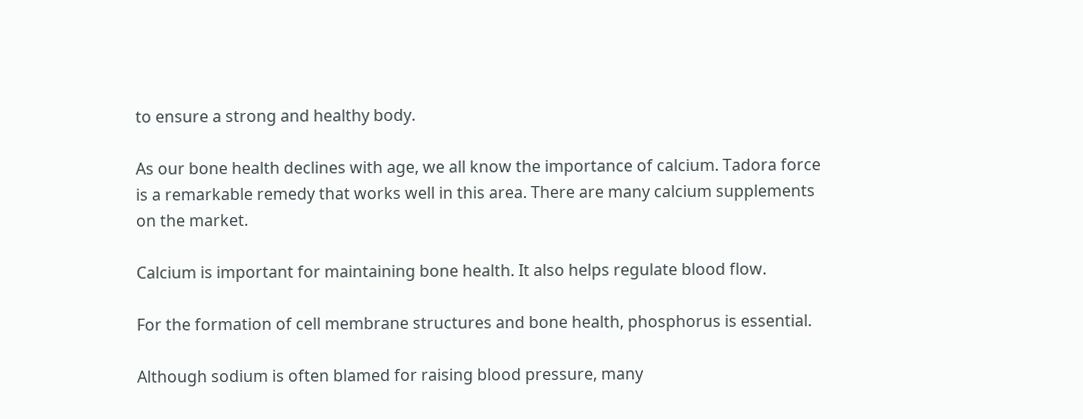to ensure a strong and healthy body.

As our bone health declines with age, we all know the importance of calcium. Tadora force  is a remarkable remedy that works well in this area. There are many calcium supplements on the market.

Calcium is important for maintaining bone health. It also helps regulate blood flow.

For the formation of cell membrane structures and bone health, phosphorus is essential.

Although sodium is often blamed for raising blood pressure, many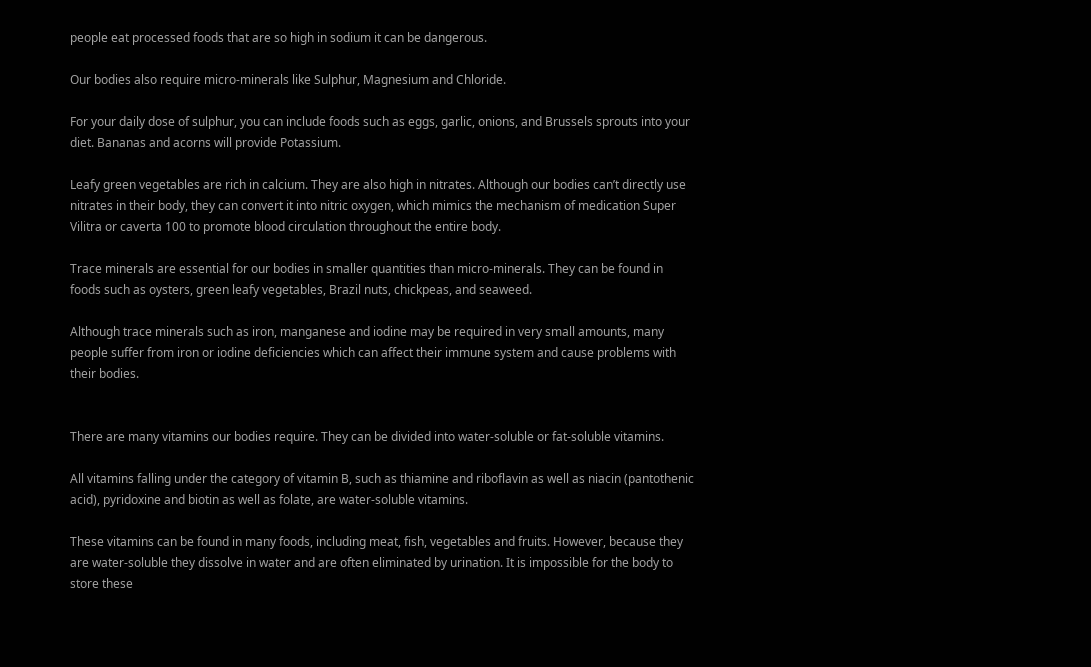people eat processed foods that are so high in sodium it can be dangerous.

Our bodies also require micro-minerals like Sulphur, Magnesium and Chloride.

For your daily dose of sulphur, you can include foods such as eggs, garlic, onions, and Brussels sprouts into your diet. Bananas and acorns will provide Potassium.

Leafy green vegetables are rich in calcium. They are also high in nitrates. Although our bodies can’t directly use nitrates in their body, they can convert it into nitric oxygen, which mimics the mechanism of medication Super Vilitra or caverta 100 to promote blood circulation throughout the entire body.

Trace minerals are essential for our bodies in smaller quantities than micro-minerals. They can be found in foods such as oysters, green leafy vegetables, Brazil nuts, chickpeas, and seaweed.

Although trace minerals such as iron, manganese and iodine may be required in very small amounts, many people suffer from iron or iodine deficiencies which can affect their immune system and cause problems with their bodies.


There are many vitamins our bodies require. They can be divided into water-soluble or fat-soluble vitamins.

All vitamins falling under the category of vitamin B, such as thiamine and riboflavin as well as niacin (pantothenic acid), pyridoxine and biotin as well as folate, are water-soluble vitamins.

These vitamins can be found in many foods, including meat, fish, vegetables and fruits. However, because they are water-soluble they dissolve in water and are often eliminated by urination. It is impossible for the body to store these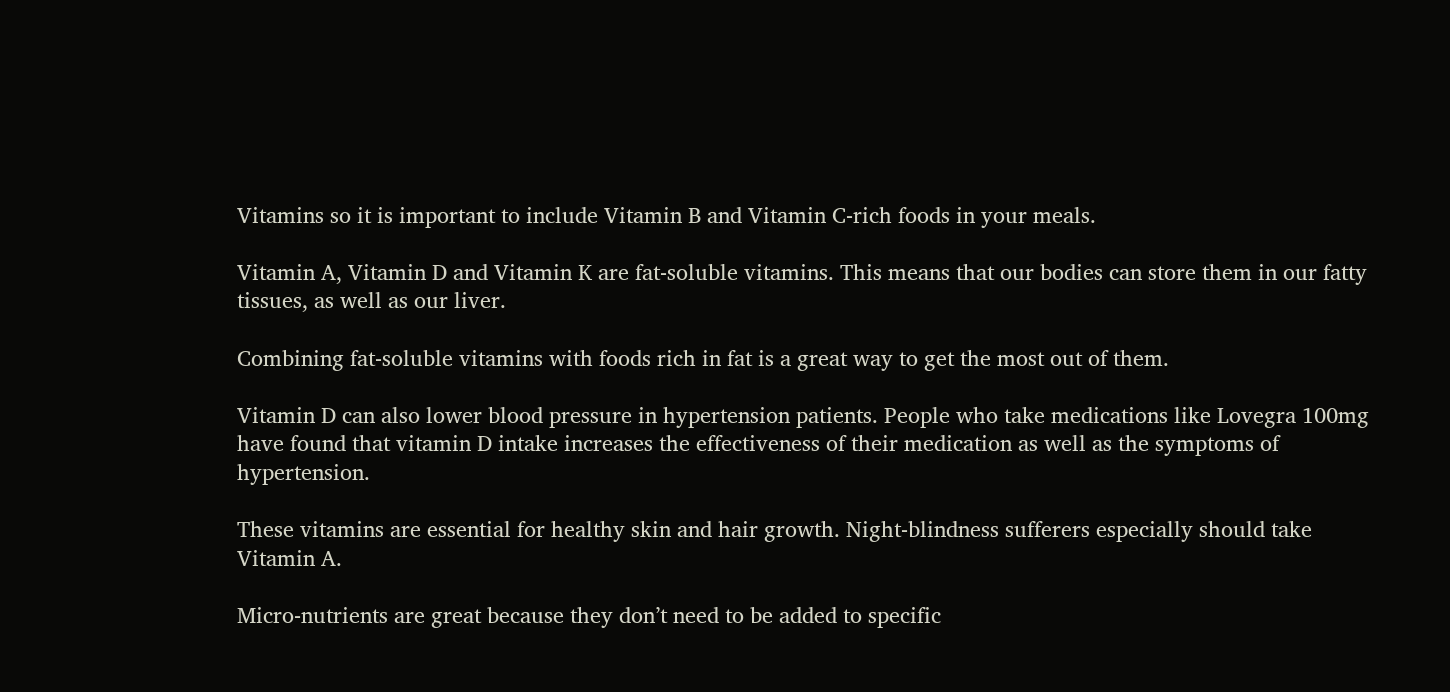Vitamins so it is important to include Vitamin B and Vitamin C-rich foods in your meals.

Vitamin A, Vitamin D and Vitamin K are fat-soluble vitamins. This means that our bodies can store them in our fatty tissues, as well as our liver.

Combining fat-soluble vitamins with foods rich in fat is a great way to get the most out of them.

Vitamin D can also lower blood pressure in hypertension patients. People who take medications like Lovegra 100mg have found that vitamin D intake increases the effectiveness of their medication as well as the symptoms of hypertension.

These vitamins are essential for healthy skin and hair growth. Night-blindness sufferers especially should take Vitamin A.

Micro-nutrients are great because they don’t need to be added to specific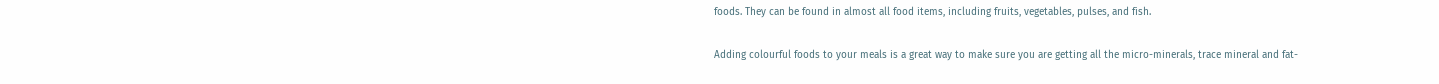foods. They can be found in almost all food items, including fruits, vegetables, pulses, and fish.

Adding colourful foods to your meals is a great way to make sure you are getting all the micro-minerals, trace mineral and fat-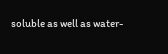soluble as well as water-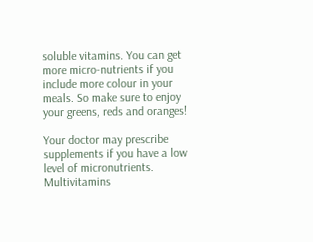soluble vitamins. You can get more micro-nutrients if you include more colour in your meals. So make sure to enjoy your greens, reds and oranges!

Your doctor may prescribe supplements if you have a low level of micronutrients. Multivitamins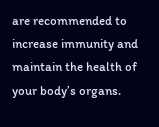are recommended to increase immunity and maintain the health of your body’s organs.